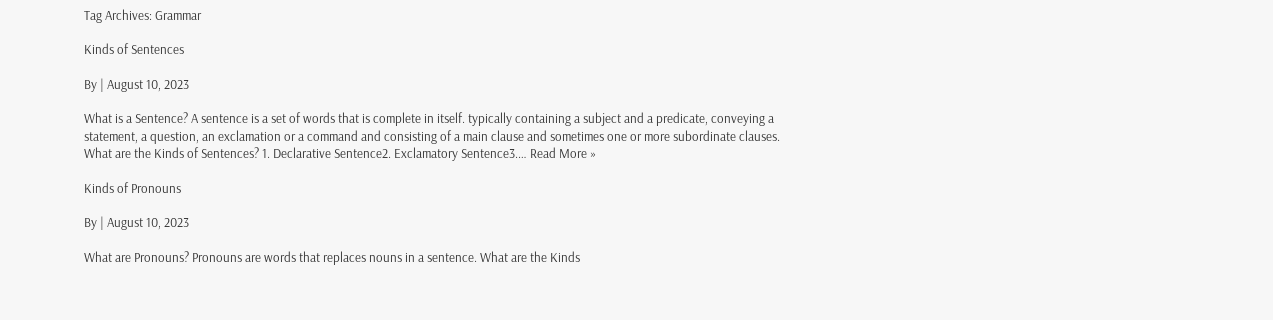Tag Archives: Grammar

Kinds of Sentences

By | August 10, 2023

What is a Sentence? A sentence is a set of words that is complete in itself. typically containing a subject and a predicate, conveying a statement, a question, an exclamation or a command and consisting of a main clause and sometimes one or more subordinate clauses.  What are the Kinds of Sentences? 1. Declarative Sentence2. Exclamatory Sentence3.… Read More »

Kinds of Pronouns

By | August 10, 2023

What are Pronouns? Pronouns are words that replaces nouns in a sentence. What are the Kinds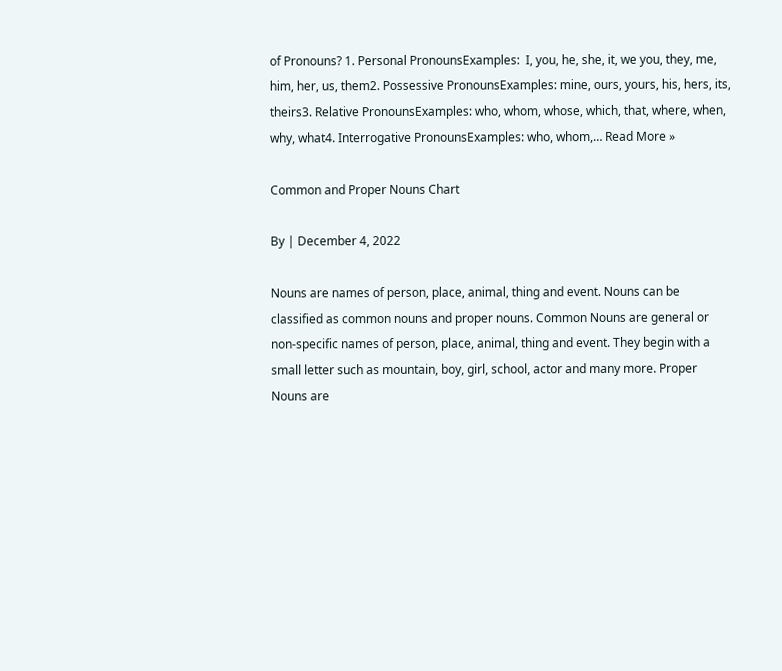of Pronouns? 1. Personal PronounsExamples:  I, you, he, she, it, we you, they, me, him, her, us, them2. Possessive PronounsExamples: mine, ours, yours, his, hers, its, theirs3. Relative PronounsExamples: who, whom, whose, which, that, where, when, why, what4. Interrogative PronounsExamples: who, whom,… Read More »

Common and Proper Nouns Chart

By | December 4, 2022

Nouns are names of person, place, animal, thing and event. Nouns can be classified as common nouns and proper nouns. Common Nouns are general or non-specific names of person, place, animal, thing and event. They begin with a small letter such as mountain, boy, girl, school, actor and many more. Proper Nouns are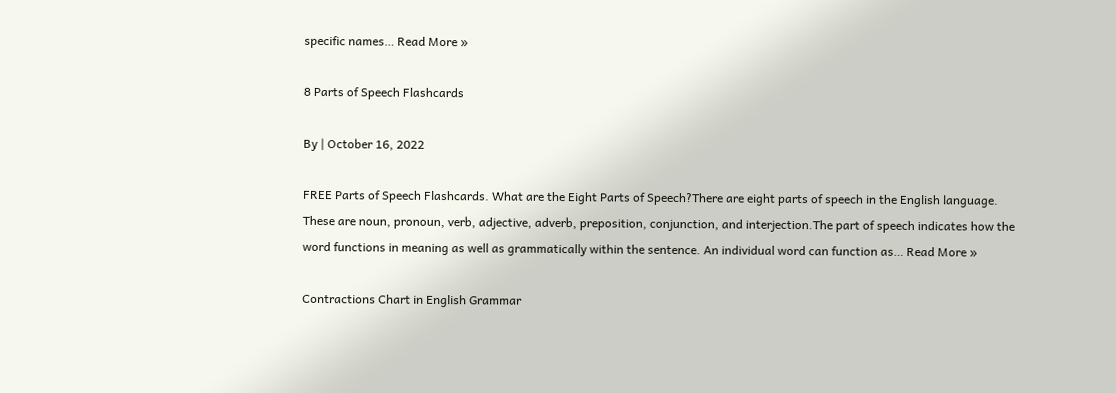specific names… Read More »

8 Parts of Speech Flashcards

By | October 16, 2022

FREE Parts of Speech Flashcards. What are the Eight Parts of Speech?There are eight parts of speech in the English language. These are noun, pronoun, verb, adjective, adverb, preposition, conjunction, and interjection.The part of speech indicates how the word functions in meaning as well as grammatically within the sentence. An individual word can function as… Read More »

Contractions Chart in English Grammar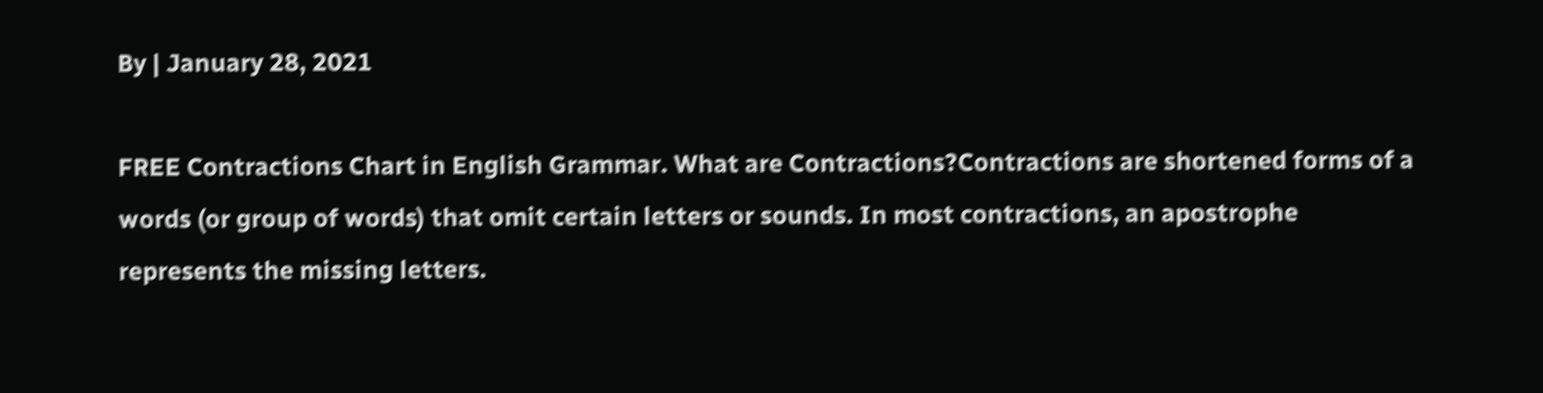By | January 28, 2021

FREE Contractions Chart in English Grammar. What are Contractions?Contractions are shortened forms of a words (or group of words) that omit certain letters or sounds. In most contractions, an apostrophe represents the missing letters.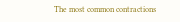The most common contractions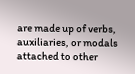are made up of verbs, auxiliaries, or modals attached to other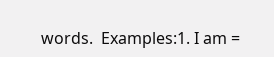words.  Examples:1. I am =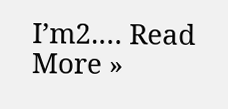I’m2.… Read More »